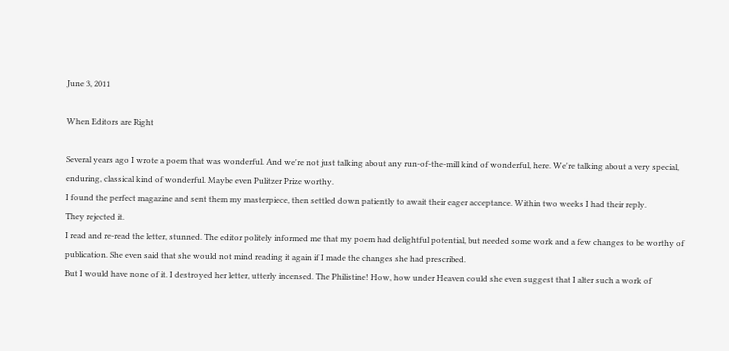June 3, 2011

When Editors are Right

Several years ago I wrote a poem that was wonderful. And we're not just talking about any run-of-the-mill kind of wonderful, here. We're talking about a very special, enduring, classical kind of wonderful. Maybe even Pulitzer Prize worthy.
I found the perfect magazine and sent them my masterpiece, then settled down patiently to await their eager acceptance. Within two weeks I had their reply.
They rejected it.
I read and re-read the letter, stunned. The editor politely informed me that my poem had delightful potential, but needed some work and a few changes to be worthy of publication. She even said that she would not mind reading it again if I made the changes she had prescribed.
But I would have none of it. I destroyed her letter, utterly incensed. The Philistine! How, how under Heaven could she even suggest that I alter such a work of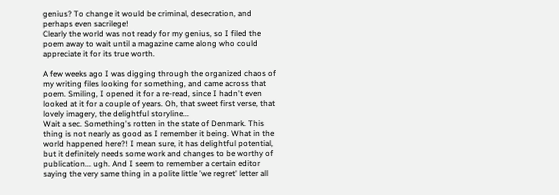genius? To change it would be criminal, desecration, and perhaps even sacrilege!
Clearly the world was not ready for my genius, so I filed the poem away to wait until a magazine came along who could appreciate it for its true worth.

A few weeks ago I was digging through the organized chaos of my writing files looking for something, and came across that poem. Smiling, I opened it for a re-read, since I hadn't even looked at it for a couple of years. Oh, that sweet first verse, that lovely imagery, the delightful storyline...
Wait a sec. Something's rotten in the state of Denmark. This thing is not nearly as good as I remember it being. What in the world happened here?! I mean sure, it has delightful potential, but it definitely needs some work and changes to be worthy of publication... ugh. And I seem to remember a certain editor saying the very same thing in a polite little 'we regret' letter all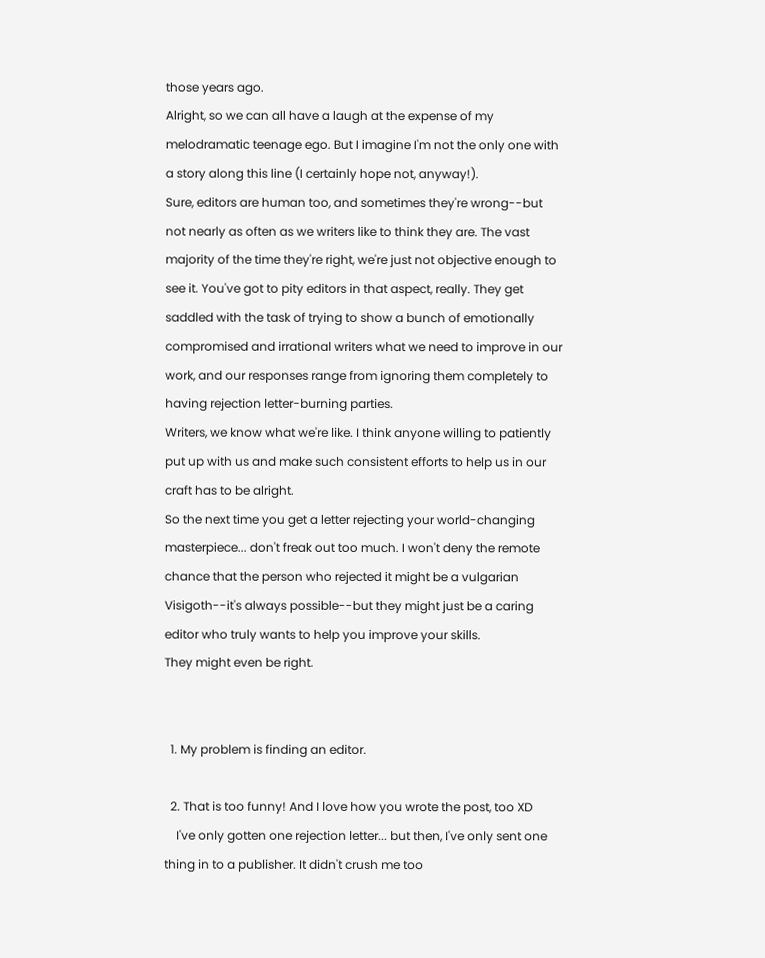those years ago.
Alright, so we can all have a laugh at the expense of my melodramatic teenage ego. But I imagine I'm not the only one with a story along this line (I certainly hope not, anyway!).
Sure, editors are human too, and sometimes they're wrong--but not nearly as often as we writers like to think they are. The vast majority of the time they're right, we're just not objective enough to see it. You've got to pity editors in that aspect, really. They get saddled with the task of trying to show a bunch of emotionally compromised and irrational writers what we need to improve in our work, and our responses range from ignoring them completely to having rejection letter-burning parties.
Writers, we know what we're like. I think anyone willing to patiently put up with us and make such consistent efforts to help us in our craft has to be alright.
So the next time you get a letter rejecting your world-changing masterpiece... don't freak out too much. I won't deny the remote chance that the person who rejected it might be a vulgarian Visigoth--it's always possible--but they might just be a caring editor who truly wants to help you improve your skills.
They might even be right.


  1. My problem is finding an editor.

  2. That is too funny! And I love how you wrote the post, too XD
    I've only gotten one rejection letter... but then, I've only sent one thing in to a publisher. It didn't crush me too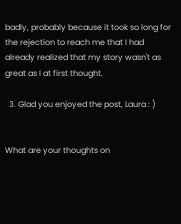badly, probably because it took so long for the rejection to reach me that I had already realized that my story wasn't as great as I at first thought.

  3. Glad you enjoyed the post, Laura : )


What are your thoughts on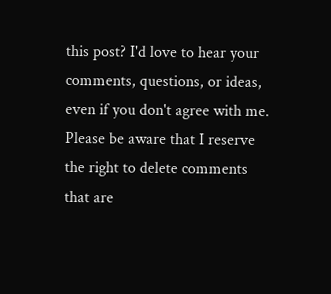this post? I'd love to hear your comments, questions, or ideas, even if you don't agree with me. Please be aware that I reserve the right to delete comments that are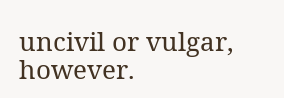uncivil or vulgar, however.